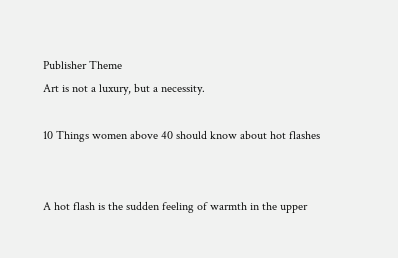Publisher Theme
Art is not a luxury, but a necessity.

10 Things women above 40 should know about hot flashes


A hot flash is the sudden feeling of warmth in the upper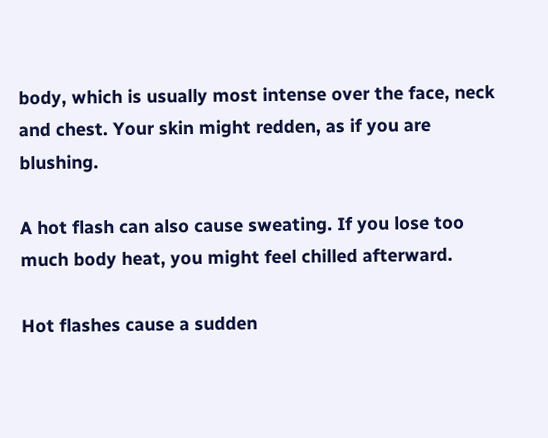body, which is usually most intense over the face, neck and chest. Your skin might redden, as if you are blushing.

A hot flash can also cause sweating. If you lose too much body heat, you might feel chilled afterward.

Hot flashes cause a sudden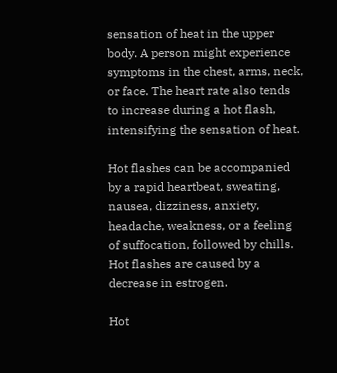sensation of heat in the upper body. A person might experience symptoms in the chest, arms, neck, or face. The heart rate also tends to increase during a hot flash, intensifying the sensation of heat.

Hot flashes can be accompanied by a rapid heartbeat, sweating, nausea, dizziness, anxiety, headache, weakness, or a feeling of suffocation, followed by chills. Hot flashes are caused by a decrease in estrogen.

Hot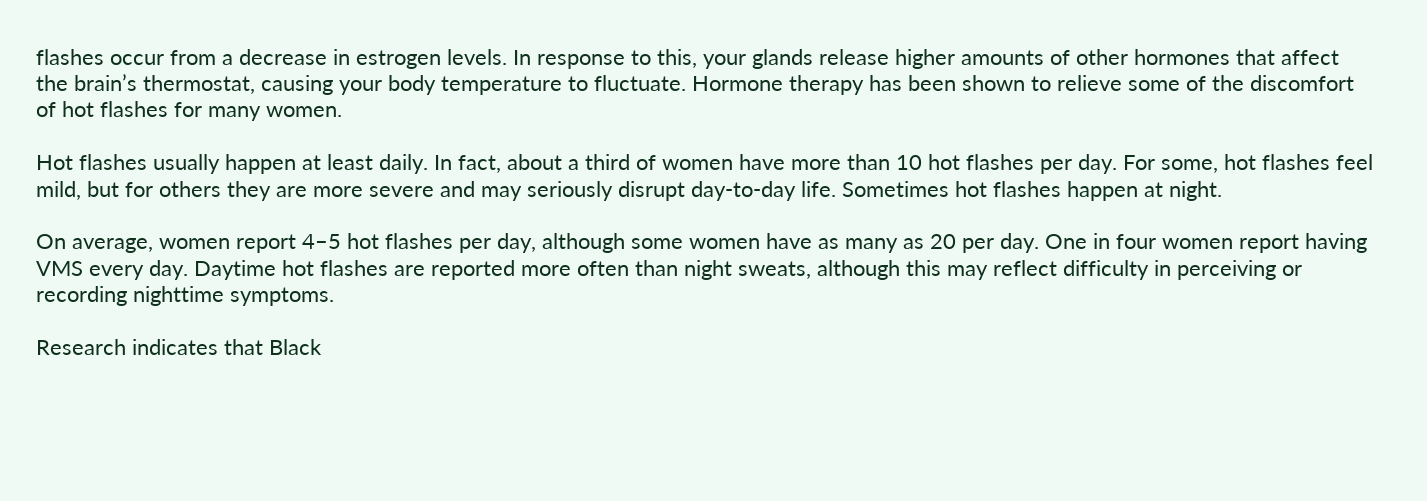flashes occur from a decrease in estrogen levels. In response to this, your glands release higher amounts of other hormones that affect the brain’s thermostat, causing your body temperature to fluctuate. Hormone therapy has been shown to relieve some of the discomfort of hot flashes for many women.

Hot flashes usually happen at least daily. In fact, about a third of women have more than 10 hot flashes per day. For some, hot flashes feel mild, but for others they are more severe and may seriously disrupt day-to-day life. Sometimes hot flashes happen at night.

On average, women report 4–5 hot flashes per day, although some women have as many as 20 per day. One in four women report having VMS every day. Daytime hot flashes are reported more often than night sweats, although this may reflect difficulty in perceiving or recording nighttime symptoms.

Research indicates that Black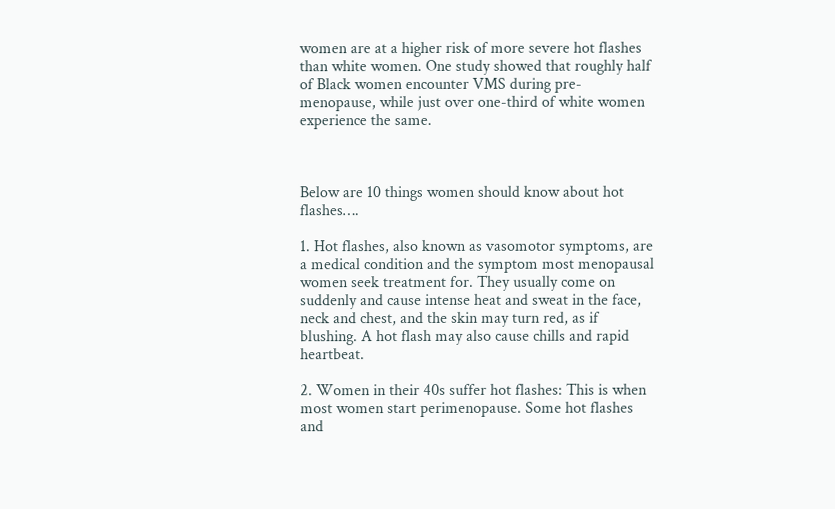women are at a higher risk of more severe hot flashes than white women. One study showed that roughly half of Black women encounter VMS during pre-menopause, while just over one-third of white women experience the same.



Below are 10 things women should know about hot flashes….

1. Hot flashes, also known as vasomotor symptoms, are a medical condition and the symptom most menopausal women seek treatment for. They usually come on suddenly and cause intense heat and sweat in the face, neck and chest, and the skin may turn red, as if blushing. A hot flash may also cause chills and rapid heartbeat.

2. Women in their 40s suffer hot flashes: This is when most women start perimenopause. Some hot flashes and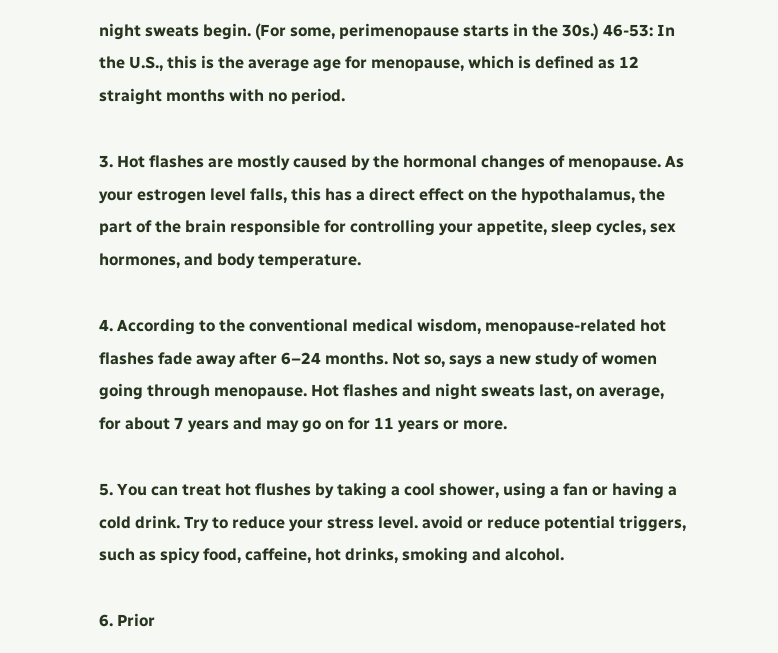night sweats begin. (For some, perimenopause starts in the 30s.) 46-53: In the U.S., this is the average age for menopause, which is defined as 12 straight months with no period.

3. Hot flashes are mostly caused by the hormonal changes of menopause. As your estrogen level falls, this has a direct effect on the hypothalamus, the part of the brain responsible for controlling your appetite, sleep cycles, sex hormones, and body temperature.

4. According to the conventional medical wisdom, menopause-related hot flashes fade away after 6–24 months. Not so, says a new study of women going through menopause. Hot flashes and night sweats last, on average, for about 7 years and may go on for 11 years or more.

5. You can treat hot flushes by taking a cool shower, using a fan or having a cold drink. Try to reduce your stress level. avoid or reduce potential triggers, such as spicy food, caffeine, hot drinks, smoking and alcohol.

6. Prior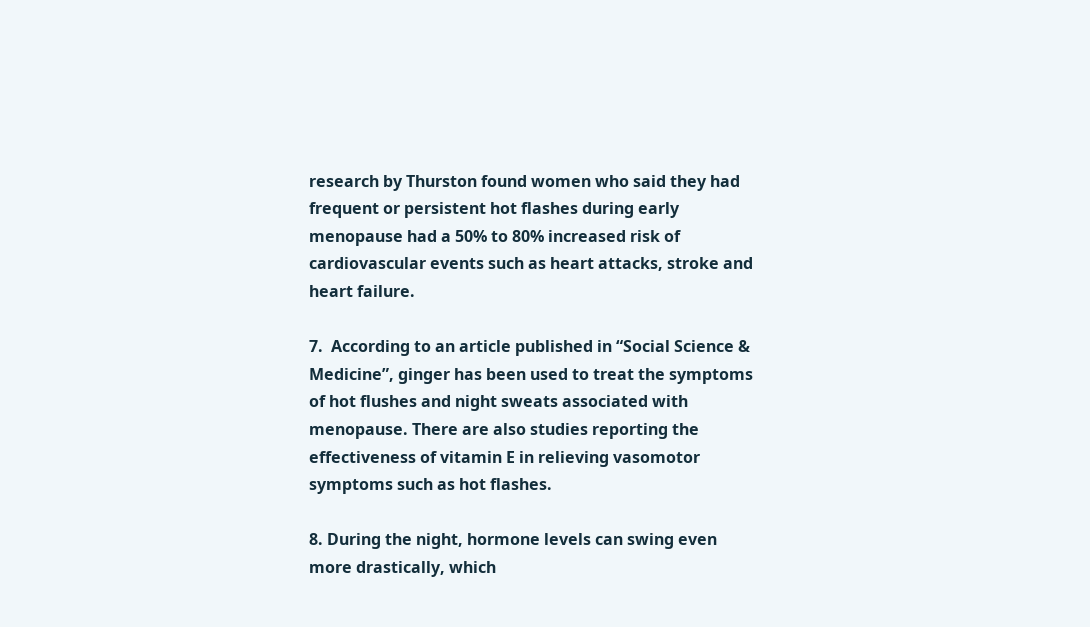research by Thurston found women who said they had frequent or persistent hot flashes during early menopause had a 50% to 80% increased risk of cardiovascular events such as heart attacks, stroke and heart failure.

7.  According to an article published in “Social Science & Medicine”, ginger has been used to treat the symptoms of hot flushes and night sweats associated with menopause. There are also studies reporting the effectiveness of vitamin E in relieving vasomotor symptoms such as hot flashes.

8. During the night, hormone levels can swing even more drastically, which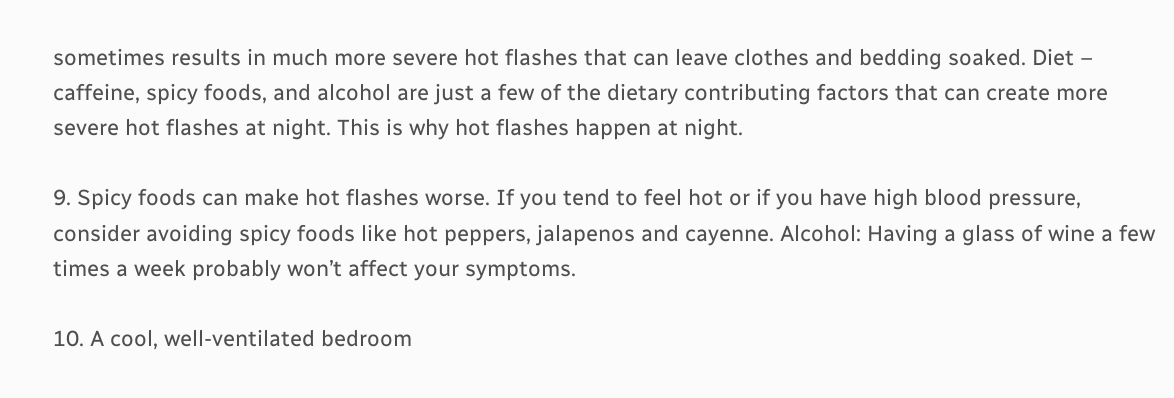sometimes results in much more severe hot flashes that can leave clothes and bedding soaked. Diet – caffeine, spicy foods, and alcohol are just a few of the dietary contributing factors that can create more severe hot flashes at night. This is why hot flashes happen at night.

9. Spicy foods can make hot flashes worse. If you tend to feel hot or if you have high blood pressure, consider avoiding spicy foods like hot peppers, jalapenos and cayenne. Alcohol: Having a glass of wine a few times a week probably won’t affect your symptoms.

10. A cool, well-ventilated bedroom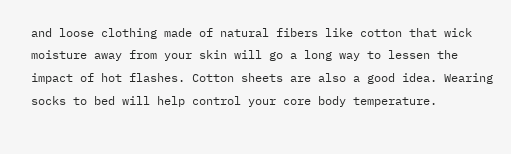and loose clothing made of natural fibers like cotton that wick moisture away from your skin will go a long way to lessen the impact of hot flashes. Cotton sheets are also a good idea. Wearing socks to bed will help control your core body temperature.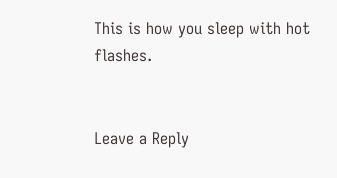This is how you sleep with hot flashes.


Leave a Reply